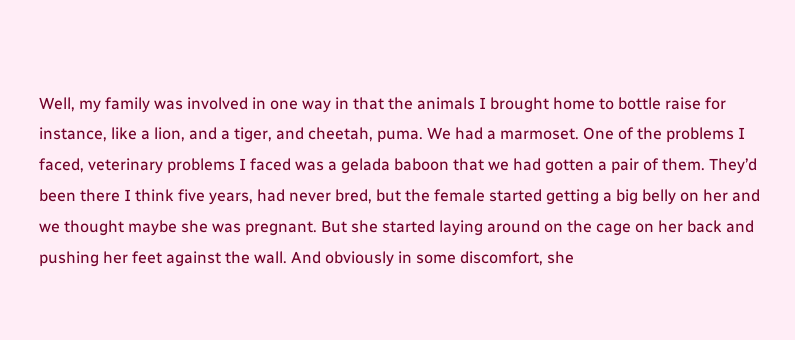Well, my family was involved in one way in that the animals I brought home to bottle raise for instance, like a lion, and a tiger, and cheetah, puma. We had a marmoset. One of the problems I faced, veterinary problems I faced was a gelada baboon that we had gotten a pair of them. They’d been there I think five years, had never bred, but the female started getting a big belly on her and we thought maybe she was pregnant. But she started laying around on the cage on her back and pushing her feet against the wall. And obviously in some discomfort, she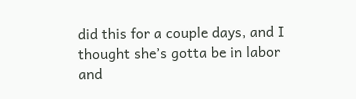did this for a couple days, and I thought she’s gotta be in labor and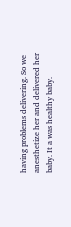having problems delivering. So we anesthetize her and delivered her baby. It a was healthy baby.